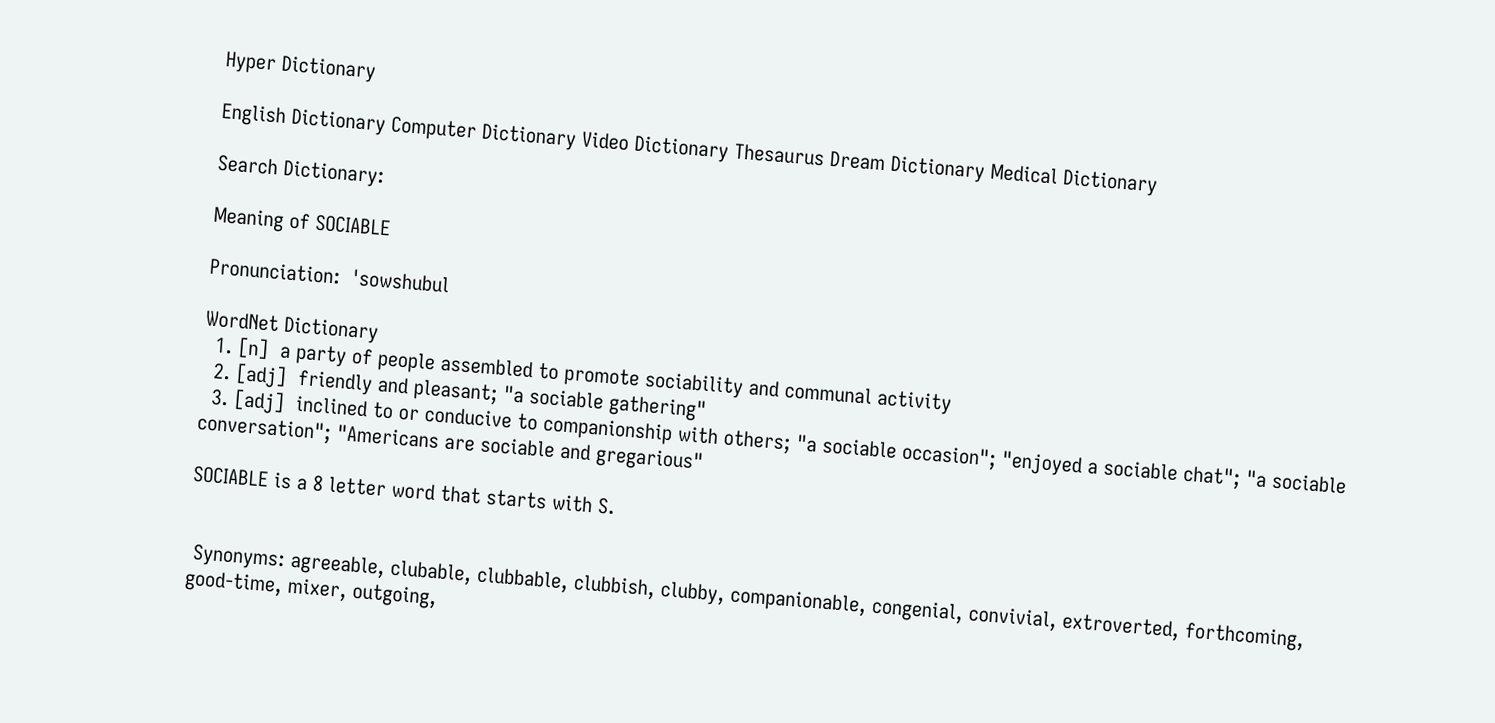Hyper Dictionary

English Dictionary Computer Dictionary Video Dictionary Thesaurus Dream Dictionary Medical Dictionary

Search Dictionary:

Meaning of SOCIABLE

Pronunciation:  'sowshubul

WordNet Dictionary
  1. [n]  a party of people assembled to promote sociability and communal activity
  2. [adj]  friendly and pleasant; "a sociable gathering"
  3. [adj]  inclined to or conducive to companionship with others; "a sociable occasion"; "enjoyed a sociable chat"; "a sociable conversation"; "Americans are sociable and gregarious"

SOCIABLE is a 8 letter word that starts with S.


 Synonyms: agreeable, clubable, clubbable, clubbish, clubby, companionable, congenial, convivial, extroverted, forthcoming, good-time, mixer, outgoing,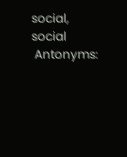social, social
 Antonyms: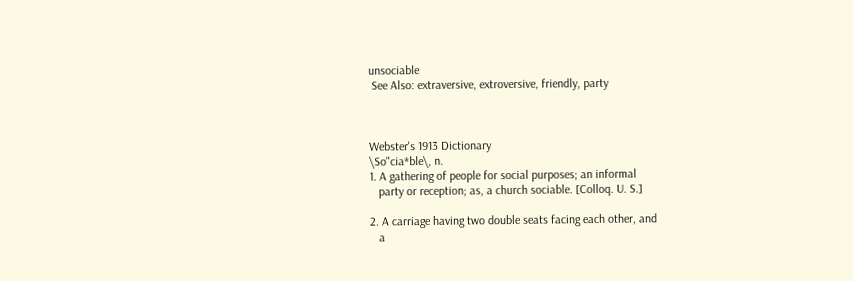unsociable
 See Also: extraversive, extroversive, friendly, party



Webster's 1913 Dictionary
\So"cia*ble\, n.
1. A gathering of people for social purposes; an informal
   party or reception; as, a church sociable. [Colloq. U. S.]

2. A carriage having two double seats facing each other, and
   a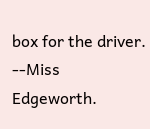box for the driver. --Miss Edgeworth.